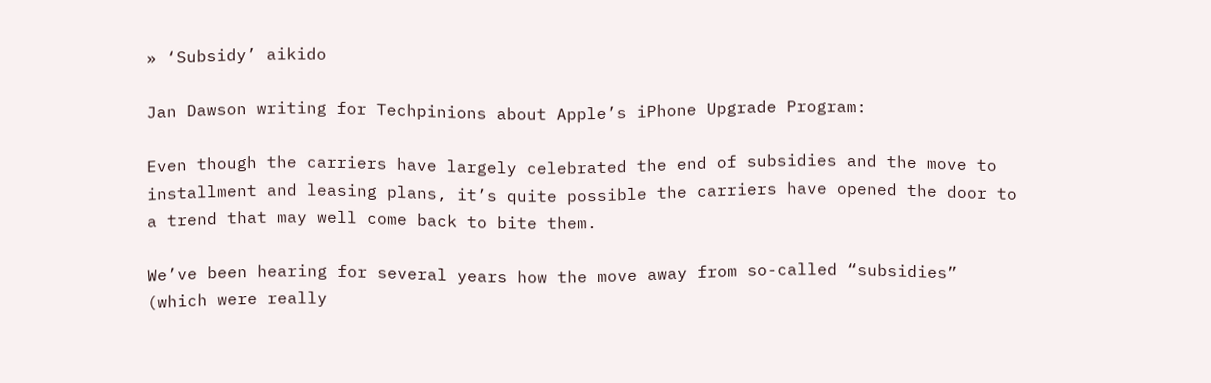» ‘Subsidy’ aikido

Jan Dawson writing for Techpinions about Apple’s iPhone Upgrade Program:

Even though the carriers have largely celebrated the end of subsidies and the move to installment and leasing plans, it’s quite possible the carriers have opened the door to a trend that may well come back to bite them.

We’ve been hearing for several years how the move away from so-called “subsidies” (which were really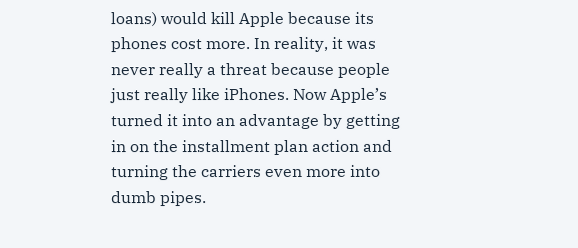loans) would kill Apple because its phones cost more. In reality, it was never really a threat because people just really like iPhones. Now Apple’s turned it into an advantage by getting in on the installment plan action and turning the carriers even more into dumb pipes.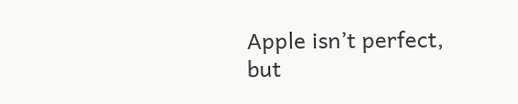Apple isn’t perfect, but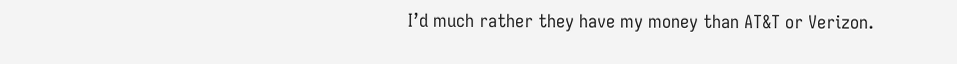I’d much rather they have my money than AT&T or Verizon.